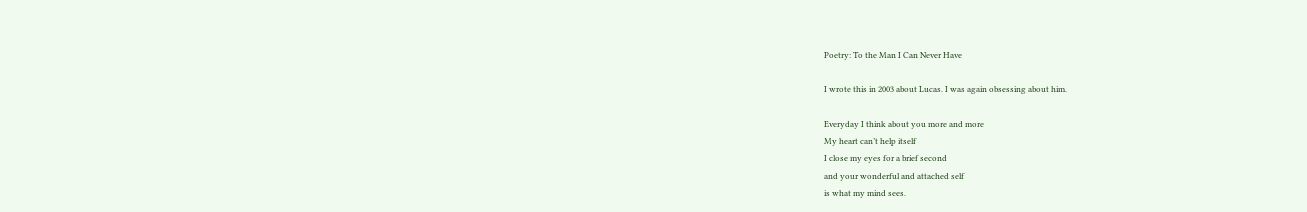Poetry: To the Man I Can Never Have

I wrote this in 2003 about Lucas. I was again obsessing about him.

Everyday I think about you more and more
My heart can’t help itself
I close my eyes for a brief second
and your wonderful and attached self
is what my mind sees.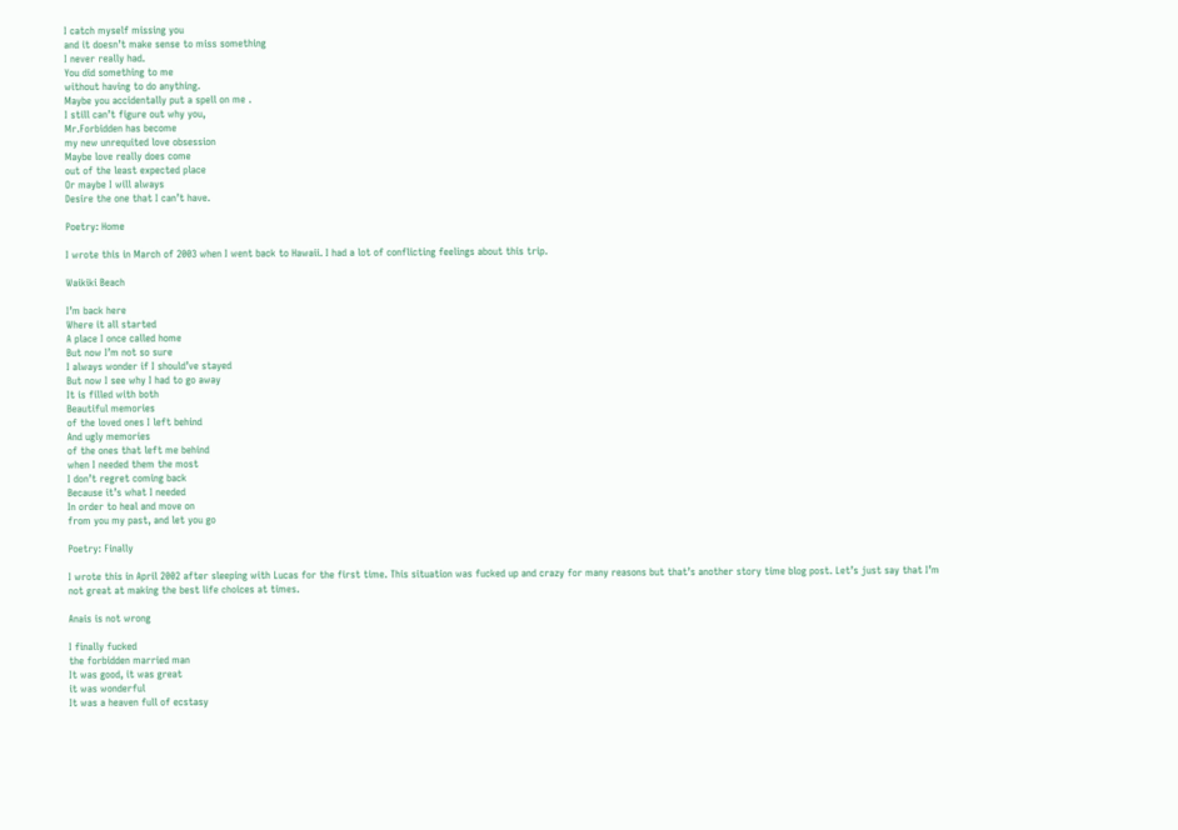I catch myself missing you
and it doesn’t make sense to miss something
I never really had.
You did something to me
without having to do anything.
Maybe you accidentally put a spell on me .
I still can’t figure out why you,
Mr.Forbidden has become
my new unrequited love obsession
Maybe love really does come
out of the least expected place
Or maybe I will always
Desire the one that I can’t have.

Poetry: Home

I wrote this in March of 2003 when I went back to Hawaii. I had a lot of conflicting feelings about this trip.

Waikiki Beach

I’m back here
Where it all started
A place I once called home
But now I’m not so sure
I always wonder if I should’ve stayed
But now I see why I had to go away
It is filled with both
Beautiful memories
of the loved ones I left behind
And ugly memories
of the ones that left me behind
when I needed them the most
I don’t regret coming back
Because it’s what I needed
In order to heal and move on
from you my past, and let you go

Poetry: Finally

I wrote this in April 2002 after sleeping with Lucas for the first time. This situation was fucked up and crazy for many reasons but that’s another story time blog post. Let’s just say that I’m not great at making the best life choices at times.

Anais is not wrong

I finally fucked
the forbidden married man
It was good, it was great
it was wonderful
It was a heaven full of ecstasy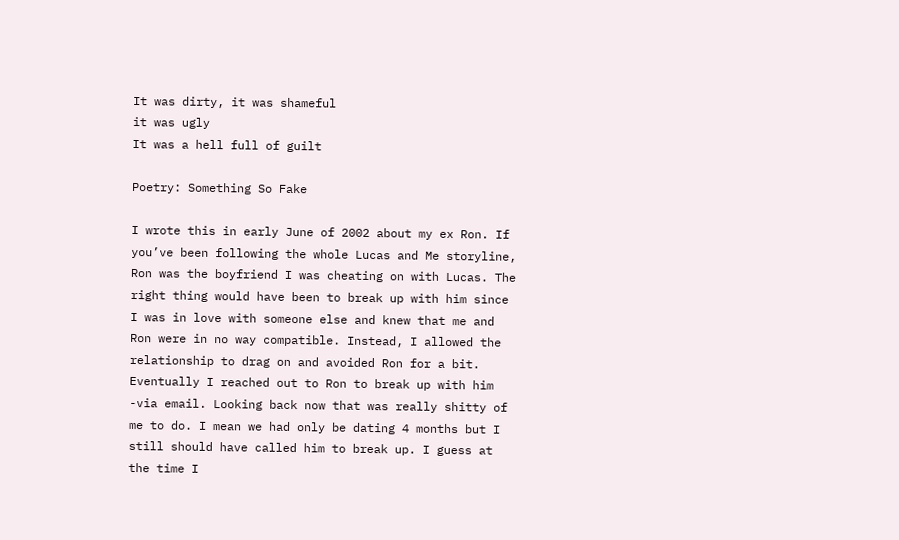It was dirty, it was shameful
it was ugly
It was a hell full of guilt

Poetry: Something So Fake

I wrote this in early June of 2002 about my ex Ron. If you’ve been following the whole Lucas and Me storyline, Ron was the boyfriend I was cheating on with Lucas. The right thing would have been to break up with him since I was in love with someone else and knew that me and Ron were in no way compatible. Instead, I allowed the relationship to drag on and avoided Ron for a bit. Eventually I reached out to Ron to break up with him -via email. Looking back now that was really shitty of me to do. I mean we had only be dating 4 months but I still should have called him to break up. I guess at the time I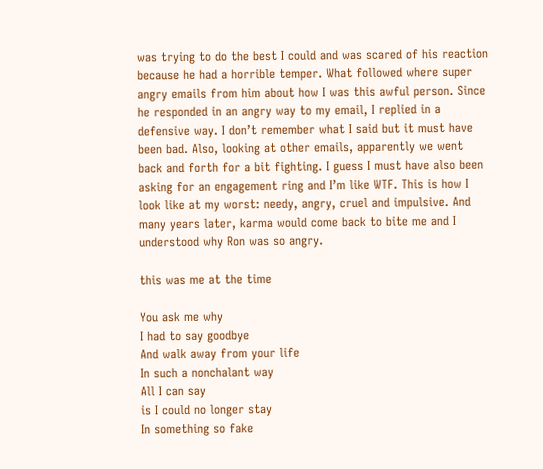was trying to do the best I could and was scared of his reaction because he had a horrible temper. What followed where super angry emails from him about how I was this awful person. Since he responded in an angry way to my email, I replied in a defensive way. I don’t remember what I said but it must have been bad. Also, looking at other emails, apparently we went back and forth for a bit fighting. I guess I must have also been asking for an engagement ring and I’m like WTF. This is how I look like at my worst: needy, angry, cruel and impulsive. And many years later, karma would come back to bite me and I understood why Ron was so angry.

this was me at the time

You ask me why
I had to say goodbye
And walk away from your life
In such a nonchalant way
All I can say
is I could no longer stay
In something so fake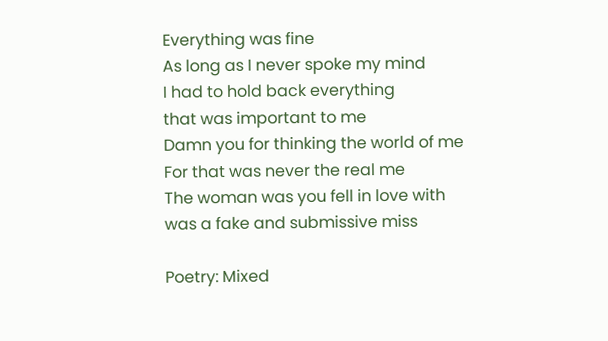Everything was fine
As long as I never spoke my mind
I had to hold back everything
that was important to me
Damn you for thinking the world of me
For that was never the real me
The woman was you fell in love with
was a fake and submissive miss

Poetry: Mixed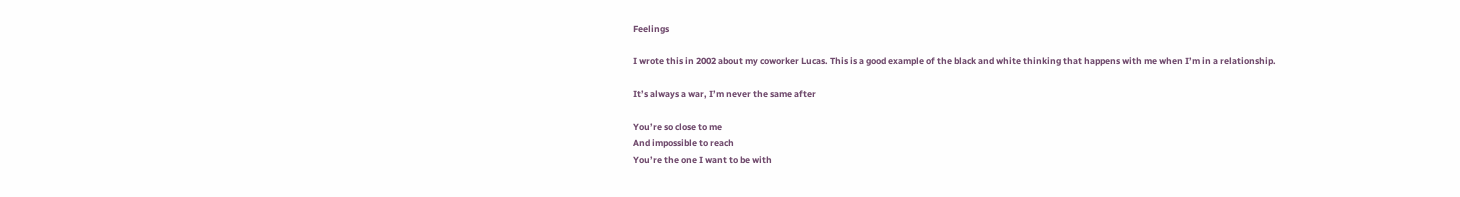Feelings

I wrote this in 2002 about my coworker Lucas. This is a good example of the black and white thinking that happens with me when I’m in a relationship.

It’s always a war, I’m never the same after

You’re so close to me
And impossible to reach
You’re the one I want to be with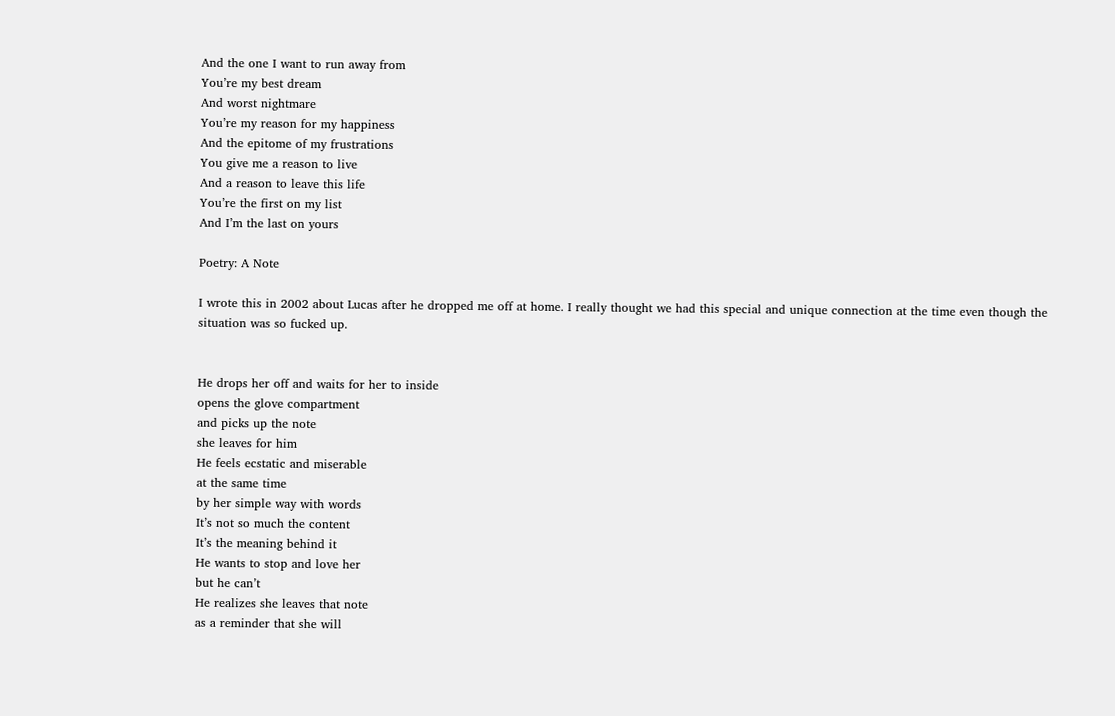And the one I want to run away from
You’re my best dream
And worst nightmare
You’re my reason for my happiness
And the epitome of my frustrations
You give me a reason to live
And a reason to leave this life
You’re the first on my list
And I’m the last on yours

Poetry: A Note

I wrote this in 2002 about Lucas after he dropped me off at home. I really thought we had this special and unique connection at the time even though the situation was so fucked up.


He drops her off and waits for her to inside
opens the glove compartment
and picks up the note
she leaves for him
He feels ecstatic and miserable
at the same time
by her simple way with words
It’s not so much the content
It’s the meaning behind it
He wants to stop and love her
but he can’t
He realizes she leaves that note
as a reminder that she will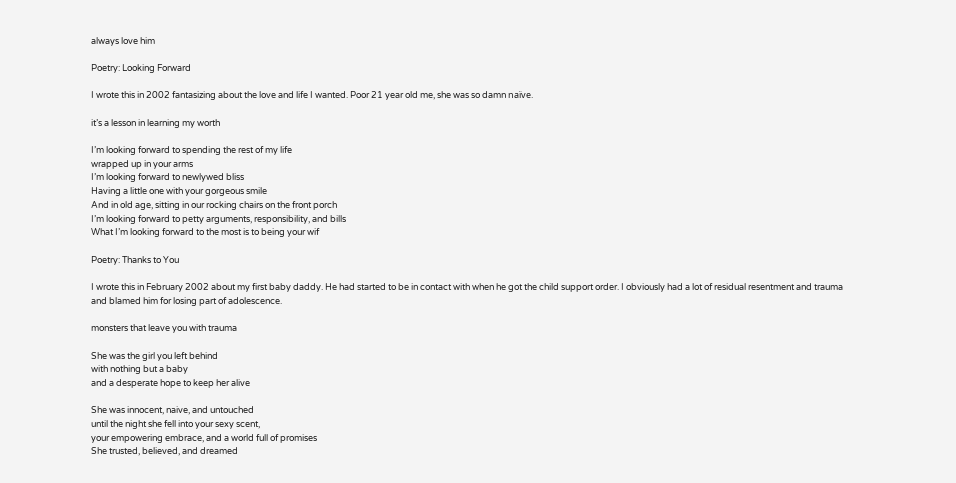always love him

Poetry: Looking Forward

I wrote this in 2002 fantasizing about the love and life I wanted. Poor 21 year old me, she was so damn naïve.

it’s a lesson in learning my worth

I’m looking forward to spending the rest of my life
wrapped up in your arms
I’m looking forward to newlywed bliss
Having a little one with your gorgeous smile
And in old age, sitting in our rocking chairs on the front porch
I’m looking forward to petty arguments, responsibility, and bills
What I’m looking forward to the most is to being your wif

Poetry: Thanks to You

I wrote this in February 2002 about my first baby daddy. He had started to be in contact with when he got the child support order. I obviously had a lot of residual resentment and trauma and blamed him for losing part of adolescence.

monsters that leave you with trauma

She was the girl you left behind
with nothing but a baby
and a desperate hope to keep her alive

She was innocent, naive, and untouched
until the night she fell into your sexy scent,
your empowering embrace, and a world full of promises
She trusted, believed, and dreamed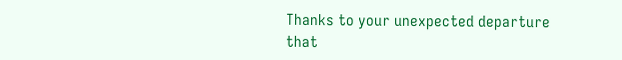Thanks to your unexpected departure
that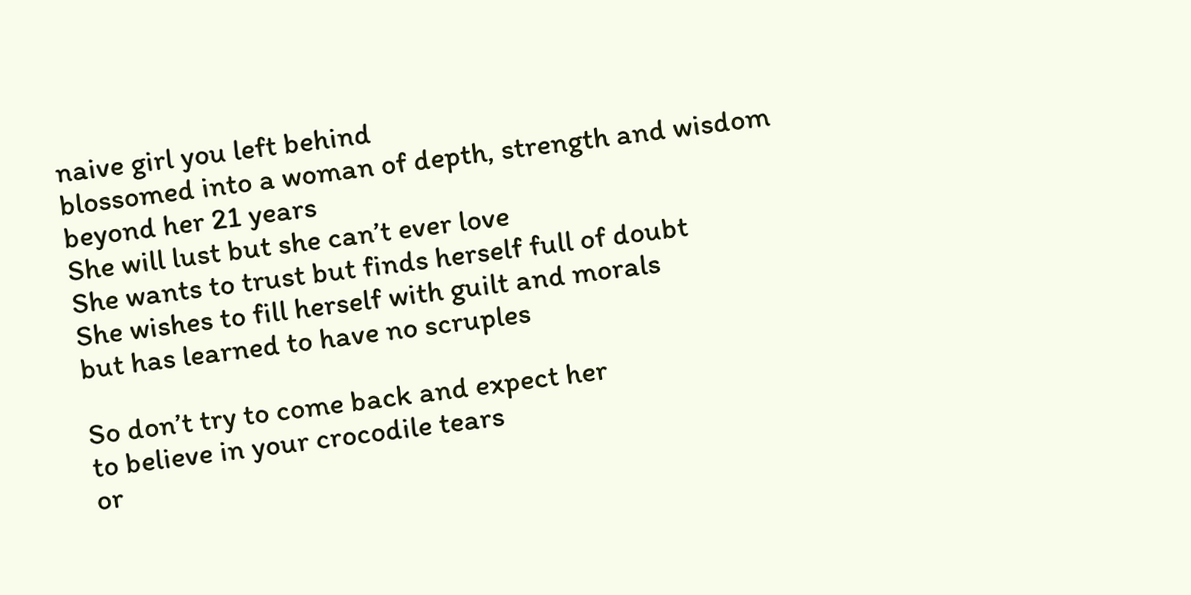naive girl you left behind
blossomed into a woman of depth, strength and wisdom
beyond her 21 years
She will lust but she can’t ever love
She wants to trust but finds herself full of doubt
She wishes to fill herself with guilt and morals
but has learned to have no scruples

So don’t try to come back and expect her
to believe in your crocodile tears
or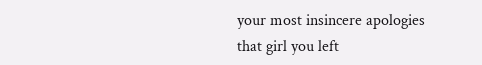your most insincere apologies
that girl you left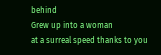behind
Grew up into a woman
at a surreal speed thanks to you